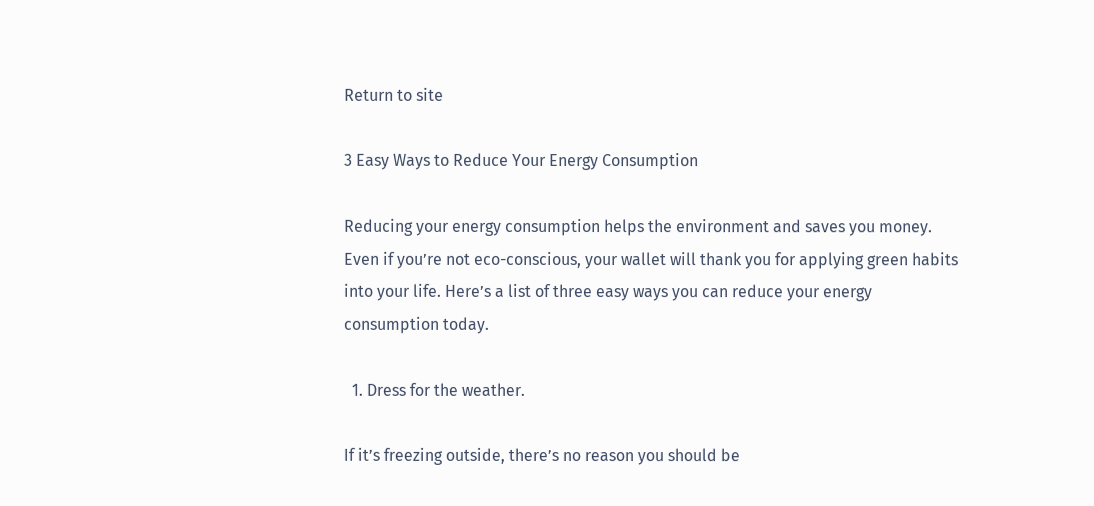Return to site

3 Easy Ways to Reduce Your Energy Consumption

Reducing your energy consumption helps the environment and saves you money. Even if you’re not eco-conscious, your wallet will thank you for applying green habits into your life. Here’s a list of three easy ways you can reduce your energy consumption today.

  1. Dress for the weather.

If it’s freezing outside, there’s no reason you should be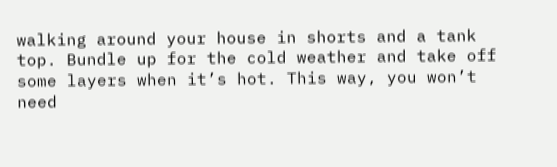walking around your house in shorts and a tank top. Bundle up for the cold weather and take off some layers when it’s hot. This way, you won’t need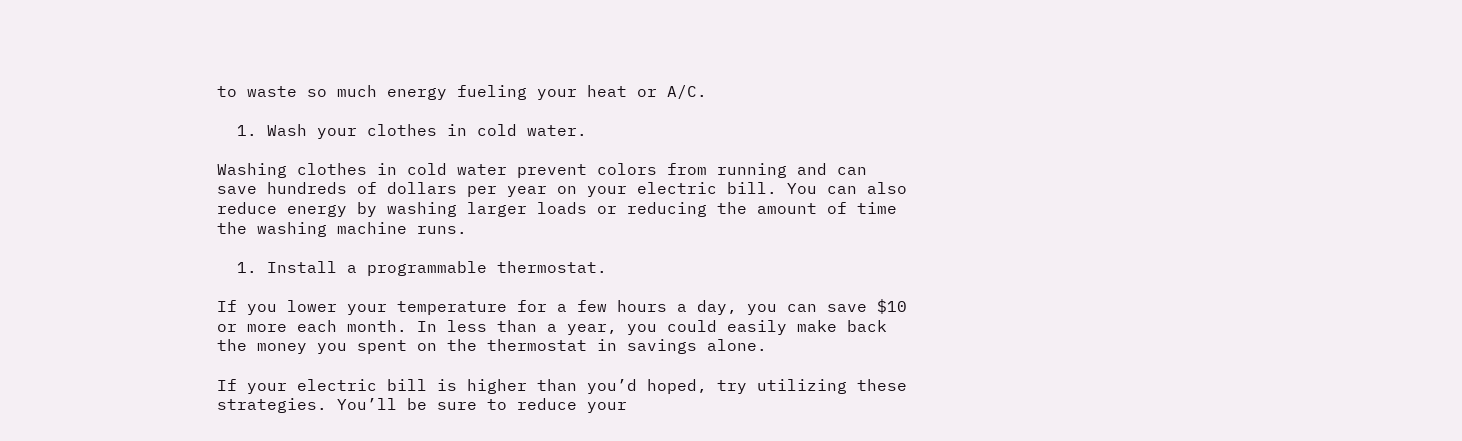to waste so much energy fueling your heat or A/C.

  1. Wash your clothes in cold water.

Washing clothes in cold water prevent colors from running and can save hundreds of dollars per year on your electric bill. You can also reduce energy by washing larger loads or reducing the amount of time the washing machine runs.

  1. Install a programmable thermostat.

If you lower your temperature for a few hours a day, you can save $10 or more each month. In less than a year, you could easily make back the money you spent on the thermostat in savings alone.

If your electric bill is higher than you’d hoped, try utilizing these strategies. You’ll be sure to reduce your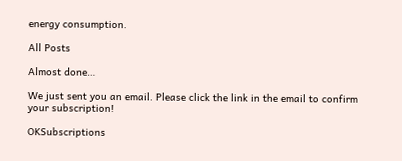energy consumption.

All Posts

Almost done…

We just sent you an email. Please click the link in the email to confirm your subscription!

OKSubscriptions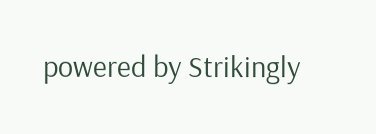powered by Strikingly